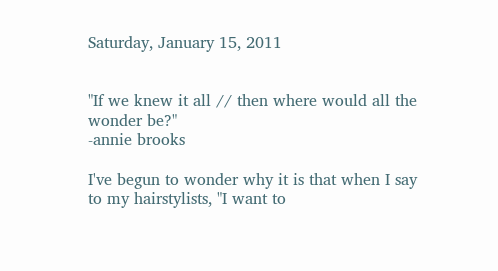Saturday, January 15, 2011


"If we knew it all // then where would all the wonder be?"
-annie brooks

I've begun to wonder why it is that when I say to my hairstylists, "I want to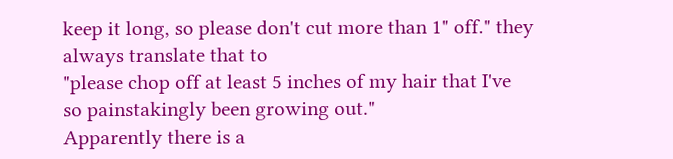keep it long, so please don't cut more than 1" off." they always translate that to
"please chop off at least 5 inches of my hair that I've
so painstakingly been growing out."
Apparently there is a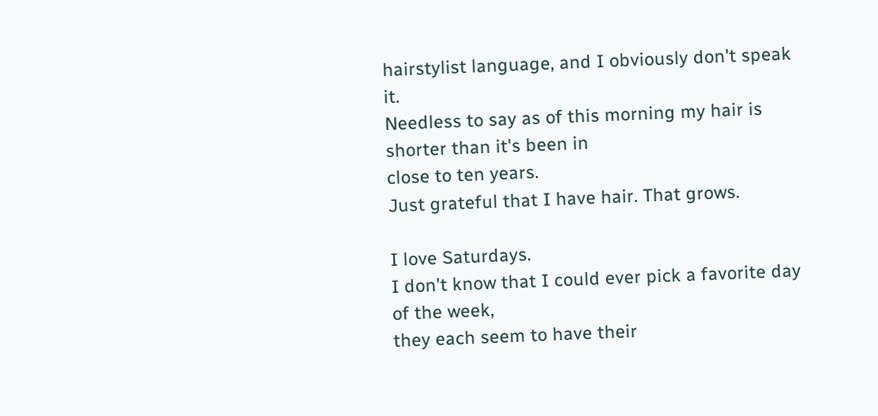hairstylist language, and I obviously don't speak it.
Needless to say as of this morning my hair is shorter than it's been in
close to ten years.
Just grateful that I have hair. That grows.

I love Saturdays.
I don't know that I could ever pick a favorite day of the week,
they each seem to have their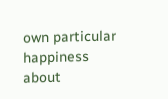own particular happiness about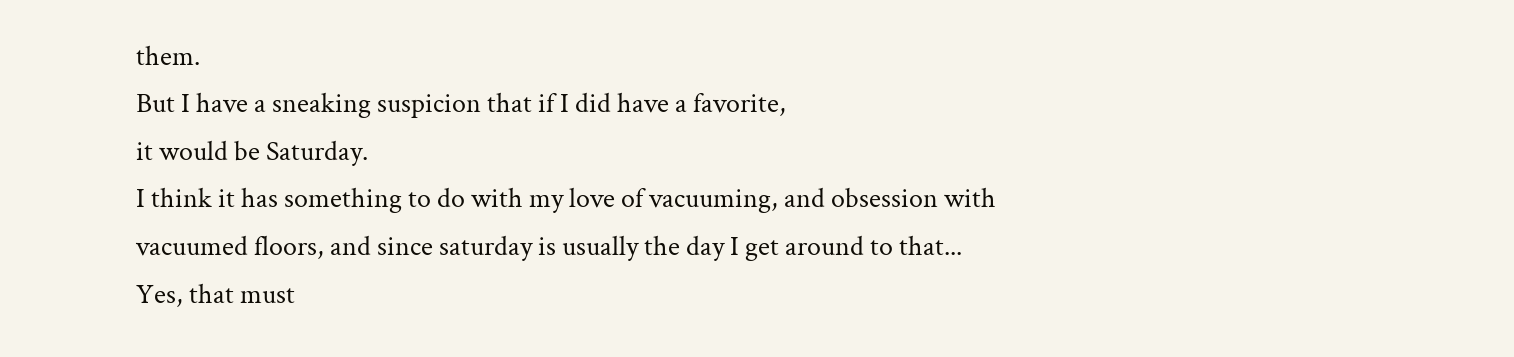them.
But I have a sneaking suspicion that if I did have a favorite,
it would be Saturday.
I think it has something to do with my love of vacuuming, and obsession with
vacuumed floors, and since saturday is usually the day I get around to that...
Yes, that must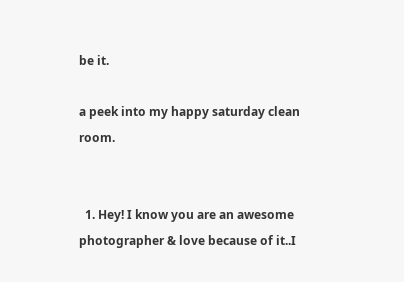be it.

a peek into my happy saturday clean room.


  1. Hey! I know you are an awesome photographer & love because of it..I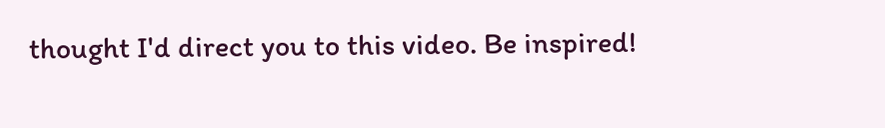thought I'd direct you to this video. Be inspired!